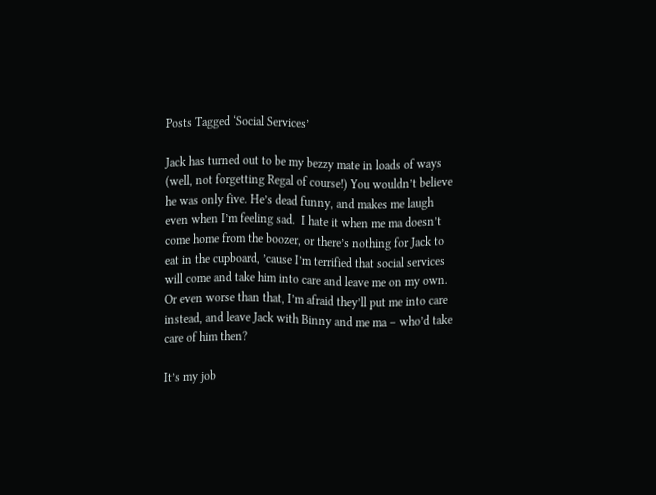Posts Tagged ‘Social Services’

Jack has turned out to be my bezzy mate in loads of ways (well, not forgetting Regal of course!) You wouldn’t believe he was only five. He’s dead funny, and makes me laugh even when I’m feeling sad.  I hate it when me ma doesn’t come home from the boozer, or there’s nothing for Jack to eat in the cupboard, ’cause I’m terrified that social services will come and take him into care and leave me on my own.   Or even worse than that, I’m afraid they’ll put me into care instead, and leave Jack with Binny and me ma – who’d take care of him then?

It’s my job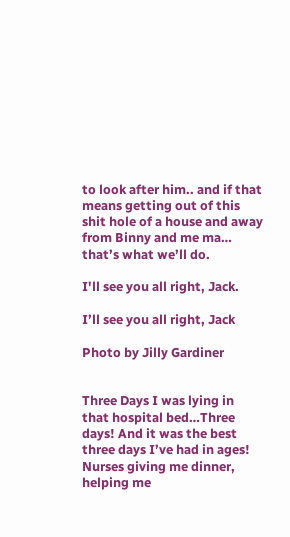to look after him.. and if that means getting out of this shit hole of a house and away from Binny and me ma… that’s what we’ll do.

I'll see you all right, Jack.

I’ll see you all right, Jack

Photo by Jilly Gardiner


Three Days I was lying in that hospital bed…Three days! And it was the best three days I’ve had in ages! Nurses giving me dinner, helping me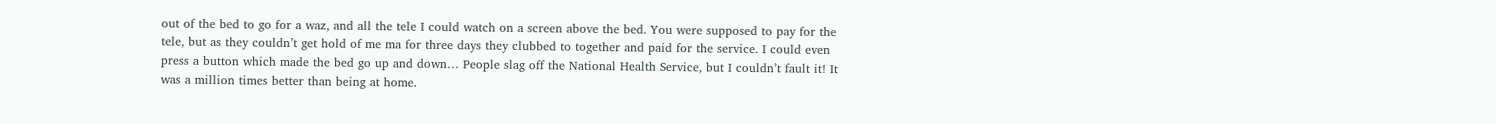out of the bed to go for a waz, and all the tele I could watch on a screen above the bed. You were supposed to pay for the tele, but as they couldn’t get hold of me ma for three days they clubbed to together and paid for the service. I could even press a button which made the bed go up and down… People slag off the National Health Service, but I couldn’t fault it! It was a million times better than being at home.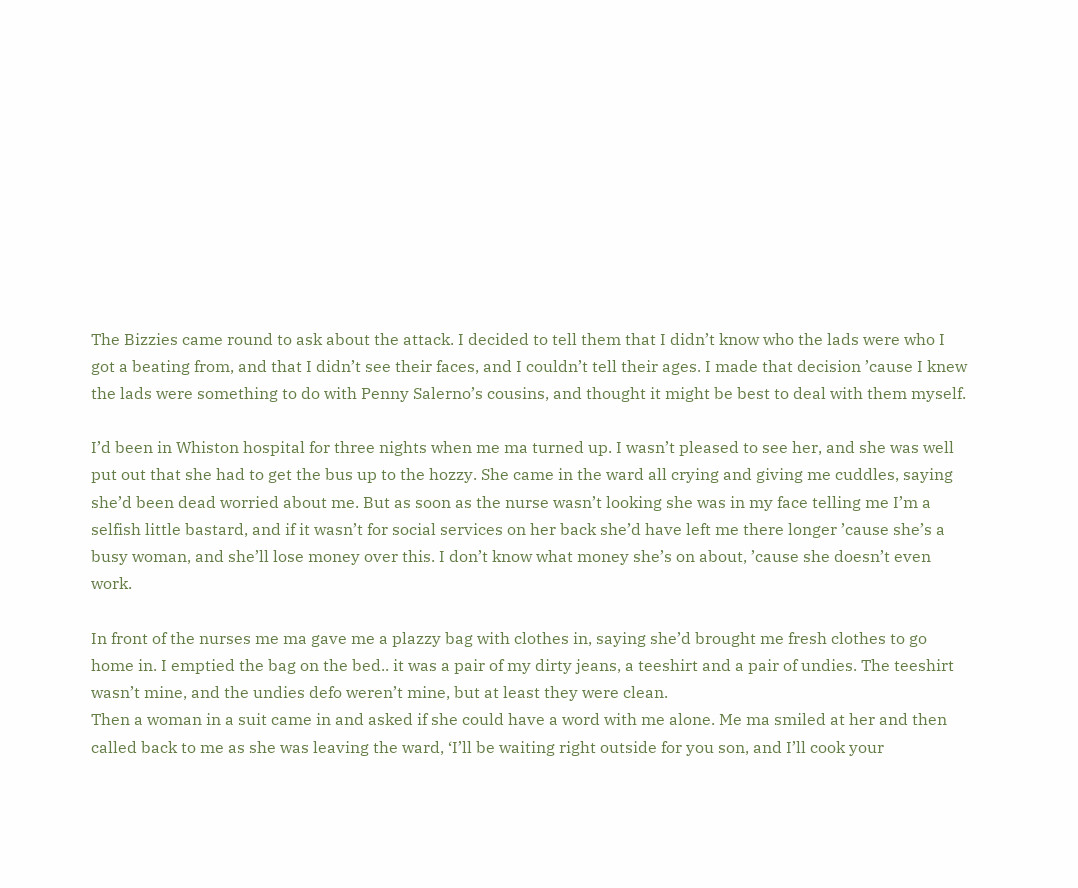The Bizzies came round to ask about the attack. I decided to tell them that I didn’t know who the lads were who I got a beating from, and that I didn’t see their faces, and I couldn’t tell their ages. I made that decision ’cause I knew the lads were something to do with Penny Salerno’s cousins, and thought it might be best to deal with them myself.

I’d been in Whiston hospital for three nights when me ma turned up. I wasn’t pleased to see her, and she was well put out that she had to get the bus up to the hozzy. She came in the ward all crying and giving me cuddles, saying she’d been dead worried about me. But as soon as the nurse wasn’t looking she was in my face telling me I’m a selfish little bastard, and if it wasn’t for social services on her back she’d have left me there longer ’cause she’s a busy woman, and she’ll lose money over this. I don’t know what money she’s on about, ’cause she doesn’t even work.

In front of the nurses me ma gave me a plazzy bag with clothes in, saying she’d brought me fresh clothes to go home in. I emptied the bag on the bed.. it was a pair of my dirty jeans, a teeshirt and a pair of undies. The teeshirt wasn’t mine, and the undies defo weren’t mine, but at least they were clean.
Then a woman in a suit came in and asked if she could have a word with me alone. Me ma smiled at her and then called back to me as she was leaving the ward, ‘I’ll be waiting right outside for you son, and I’ll cook your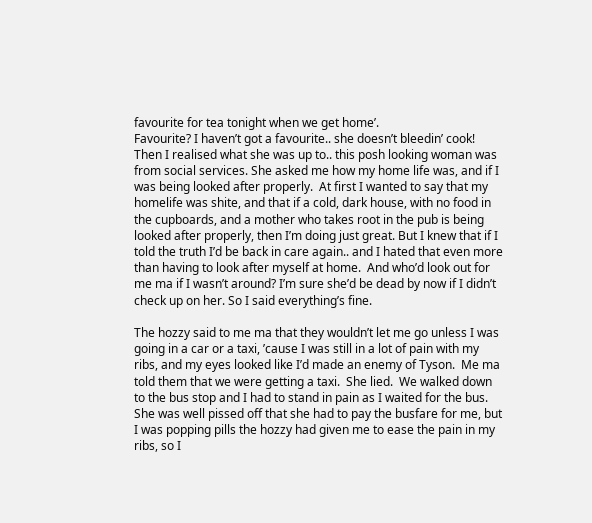favourite for tea tonight when we get home’.
Favourite? I haven’t got a favourite.. she doesn’t bleedin’ cook! Then I realised what she was up to.. this posh looking woman was from social services. She asked me how my home life was, and if I was being looked after properly.  At first I wanted to say that my homelife was shite, and that if a cold, dark house, with no food in the cupboards, and a mother who takes root in the pub is being looked after properly, then I’m doing just great. But I knew that if I told the truth I’d be back in care again.. and I hated that even more than having to look after myself at home.  And who’d look out for me ma if I wasn’t around? I’m sure she’d be dead by now if I didn’t check up on her. So I said everything’s fine.

The hozzy said to me ma that they wouldn’t let me go unless I was going in a car or a taxi, ’cause I was still in a lot of pain with my ribs, and my eyes looked like I’d made an enemy of Tyson.  Me ma told them that we were getting a taxi.  She lied.  We walked down to the bus stop and I had to stand in pain as I waited for the bus.  She was well pissed off that she had to pay the busfare for me, but  I was popping pills the hozzy had given me to ease the pain in my ribs, so I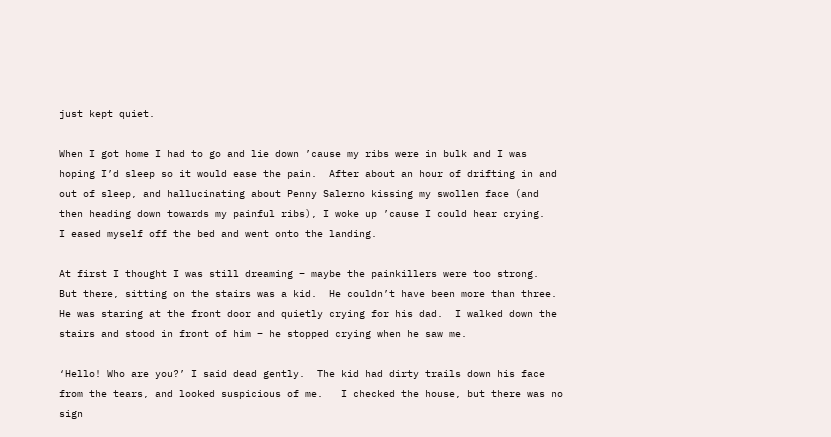just kept quiet.

When I got home I had to go and lie down ’cause my ribs were in bulk and I was hoping I’d sleep so it would ease the pain.  After about an hour of drifting in and out of sleep, and hallucinating about Penny Salerno kissing my swollen face (and then heading down towards my painful ribs), I woke up ’cause I could hear crying.   I eased myself off the bed and went onto the landing.

At first I thought I was still dreaming – maybe the painkillers were too strong.  But there, sitting on the stairs was a kid.  He couldn’t have been more than three.  He was staring at the front door and quietly crying for his dad.  I walked down the stairs and stood in front of him – he stopped crying when he saw me.

‘Hello! Who are you?’ I said dead gently.  The kid had dirty trails down his face from the tears, and looked suspicious of me.   I checked the house, but there was no sign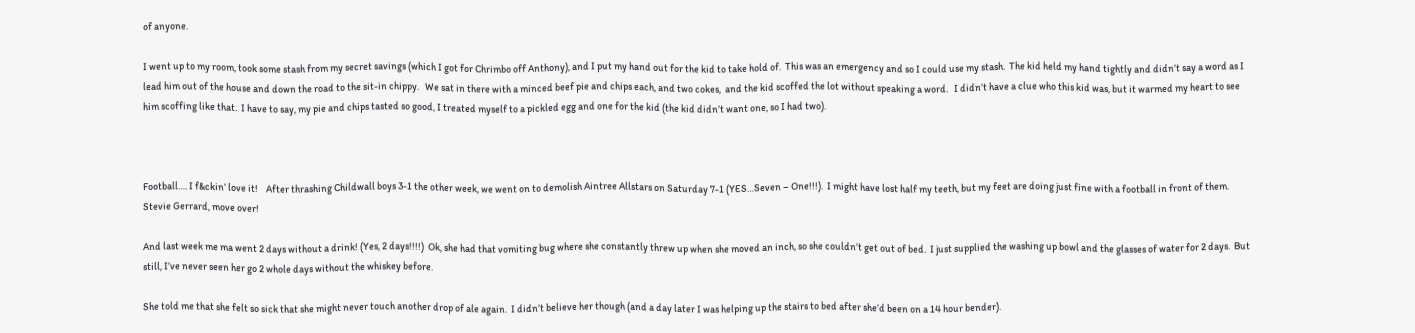of anyone.

I went up to my room, took some stash from my secret savings (which I got for Chrimbo off Anthony), and I put my hand out for the kid to take hold of.  This was an emergency and so I could use my stash.  The kid held my hand tightly and didn’t say a word as I lead him out of the house and down the road to the sit-in chippy.   We sat in there with a minced beef pie and chips each, and two cokes,  and the kid scoffed the lot without speaking a word.   I didn’t have a clue who this kid was, but it warmed my heart to see him scoffing like that.  I have to say, my pie and chips tasted so good, I treated myself to a pickled egg and one for the kid (the kid didn’t want one, so I had two).



Football…. I f&ckin’ love it!    After thrashing Childwall boys 3-1 the other week, we went on to demolish Aintree Allstars on Saturday 7-1 (YES…Seven – One!!!).  I might have lost half my teeth, but my feet are doing just fine with a football in front of them.   Stevie Gerrard, move over!

And last week me ma went 2 days without a drink! (Yes, 2 days!!!!)  Ok, she had that vomiting bug where she constantly threw up when she moved an inch, so she couldn’t get out of bed.  I just supplied the washing up bowl and the glasses of water for 2 days.  But still, I’ve never seen her go 2 whole days without the whiskey before.

She told me that she felt so sick that she might never touch another drop of ale again.  I didn’t believe her though (and a day later I was helping up the stairs to bed after she’d been on a 14 hour bender).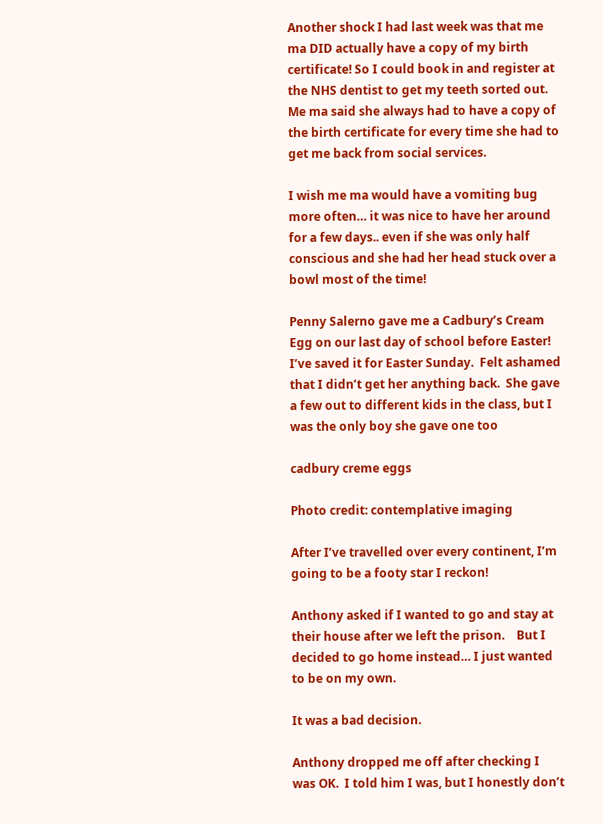Another shock I had last week was that me ma DID actually have a copy of my birth certificate! So I could book in and register at the NHS dentist to get my teeth sorted out.  Me ma said she always had to have a copy of the birth certificate for every time she had to get me back from social services.

I wish me ma would have a vomiting bug more often… it was nice to have her around for a few days.. even if she was only half conscious and she had her head stuck over a bowl most of the time!

Penny Salerno gave me a Cadbury’s Cream Egg on our last day of school before Easter!  I’ve saved it for Easter Sunday.  Felt ashamed that I didn’t get her anything back.  She gave a few out to different kids in the class, but I was the only boy she gave one too

cadbury creme eggs

Photo credit: contemplative imaging

After I’ve travelled over every continent, I’m going to be a footy star I reckon!

Anthony asked if I wanted to go and stay at their house after we left the prison.    But I decided to go home instead… I just wanted to be on my own.

It was a bad decision.

Anthony dropped me off after checking I was OK.  I told him I was, but I honestly don’t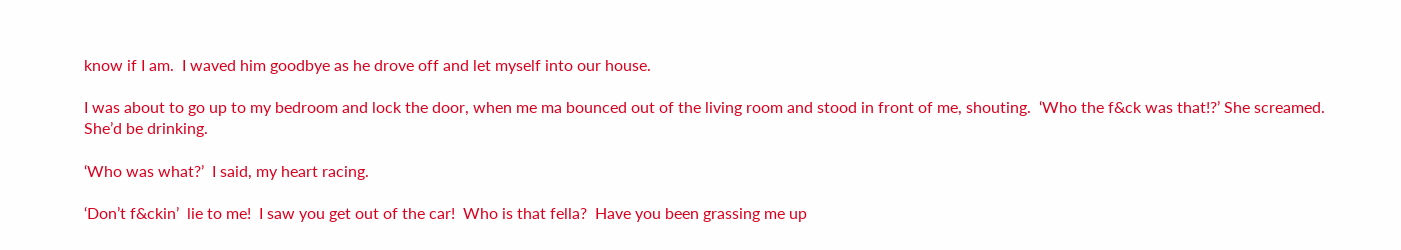know if I am.  I waved him goodbye as he drove off and let myself into our house.

I was about to go up to my bedroom and lock the door, when me ma bounced out of the living room and stood in front of me, shouting.  ‘Who the f&ck was that!?’ She screamed.   She’d be drinking.

‘Who was what?’  I said, my heart racing.

‘Don’t f&ckin’  lie to me!  I saw you get out of the car!  Who is that fella?  Have you been grassing me up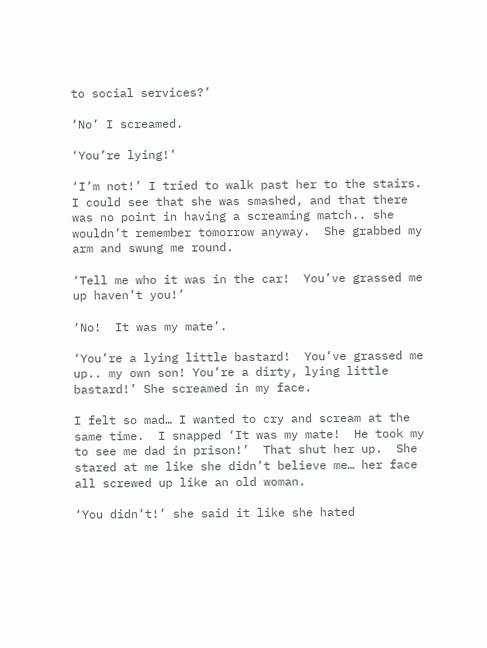to social services?’

‘No’ I screamed.

‘You’re lying!’

‘I’m not!’ I tried to walk past her to the stairs.  I could see that she was smashed, and that there was no point in having a screaming match.. she wouldn’t remember tomorrow anyway.  She grabbed my arm and swung me round.

‘Tell me who it was in the car!  You’ve grassed me up haven’t you!’

‘No!  It was my mate’.

‘You’re a lying little bastard!  You’ve grassed me up.. my own son! You’re a dirty, lying little bastard!’ She screamed in my face.

I felt so mad… I wanted to cry and scream at the same time.  I snapped ‘It was my mate!  He took my to see me dad in prison!’  That shut her up.  She stared at me like she didn’t believe me… her face all screwed up like an old woman.

‘You didn’t!’ she said it like she hated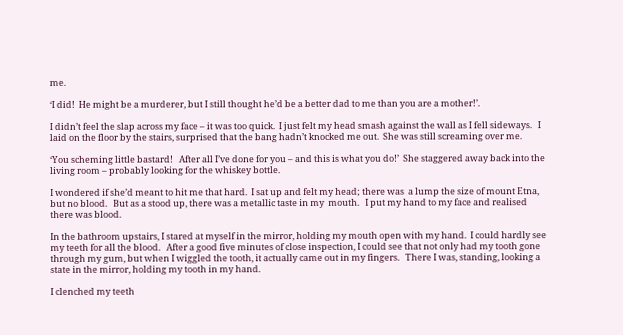me.

‘I did!  He might be a murderer, but I still thought he’d be a better dad to me than you are a mother!’.

I didn’t feel the slap across my face – it was too quick.  I just felt my head smash against the wall as I fell sideways.   I laid on the floor by the stairs, surprised that the bang hadn’t knocked me out.  She was still screaming over me.

‘You scheming little bastard!   After all I’ve done for you – and this is what you do!’  She staggered away back into the living room – probably looking for the whiskey bottle.

I wondered if she’d meant to hit me that hard.  I sat up and felt my head; there was  a lump the size of mount Etna, but no blood.   But as a stood up, there was a metallic taste in my  mouth.   I put my hand to my face and realised there was blood.

In the bathroom upstairs, I stared at myself in the mirror, holding my mouth open with my hand.  I could hardly see my teeth for all the blood.   After a good five minutes of close inspection, I could see that not only had my tooth gone through my gum, but when I wiggled the tooth, it actually came out in my fingers.   There I was, standing, looking a state in the mirror, holding my tooth in my hand.

I clenched my teeth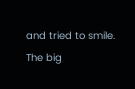and tried to smile.  The big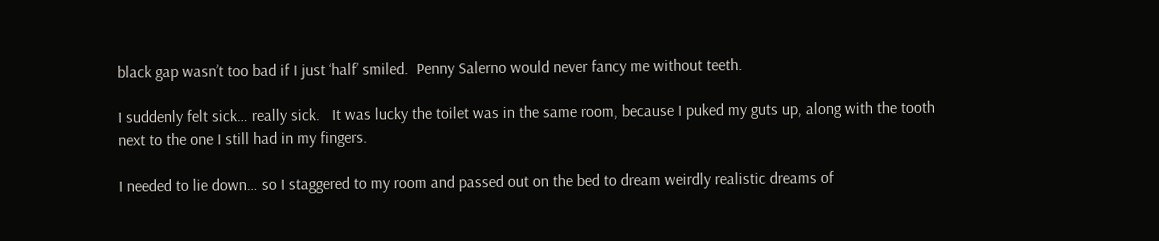black gap wasn’t too bad if I just ‘half’ smiled.  Penny Salerno would never fancy me without teeth.

I suddenly felt sick… really sick.   It was lucky the toilet was in the same room, because I puked my guts up, along with the tooth next to the one I still had in my fingers.

I needed to lie down… so I staggered to my room and passed out on the bed to dream weirdly realistic dreams of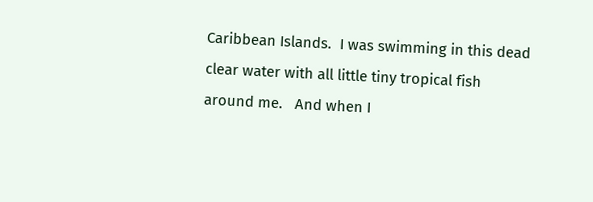Caribbean Islands.  I was swimming in this dead clear water with all little tiny tropical fish around me.   And when I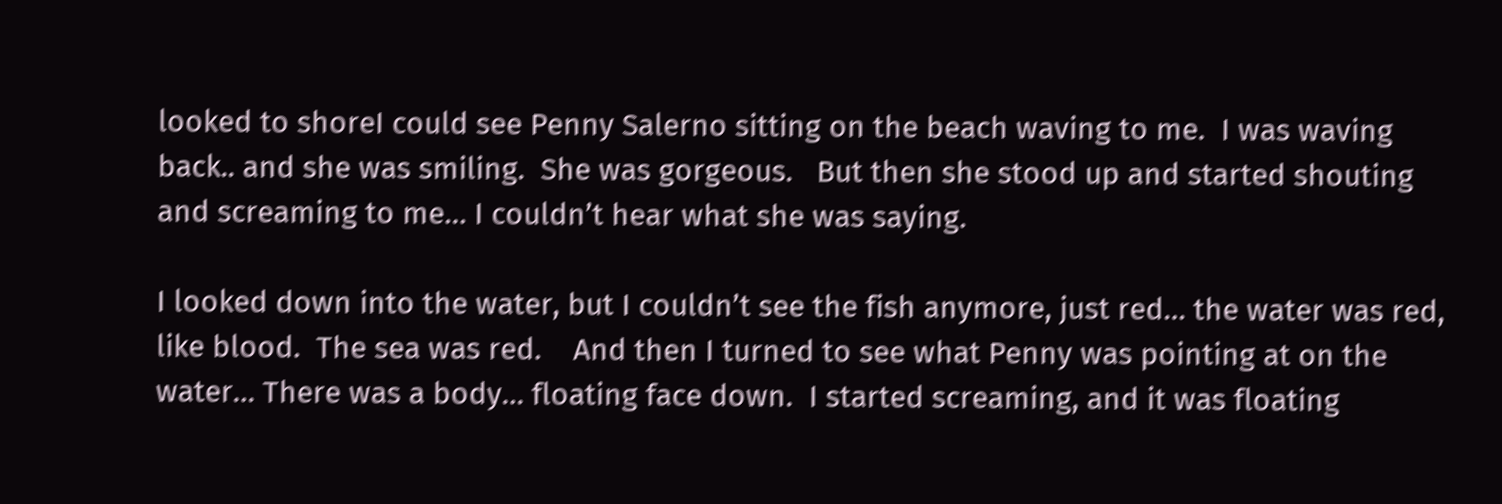looked to shoreI could see Penny Salerno sitting on the beach waving to me.  I was waving back.. and she was smiling.  She was gorgeous.   But then she stood up and started shouting and screaming to me… I couldn’t hear what she was saying.

I looked down into the water, but I couldn’t see the fish anymore, just red… the water was red, like blood.  The sea was red.    And then I turned to see what Penny was pointing at on the water… There was a body… floating face down.  I started screaming, and it was floating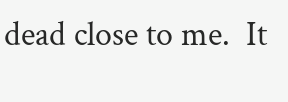dead close to me.  It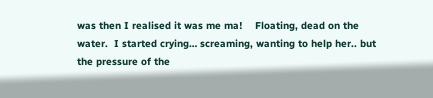was then I realised it was me ma!    Floating, dead on the water.  I started crying… screaming, wanting to help her.. but the pressure of the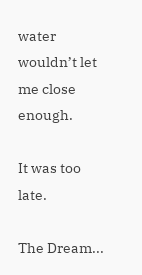water wouldn’t let me close enough.

It was too late.

The Dream...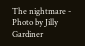The nightmare - Photo by Jilly Gardiner